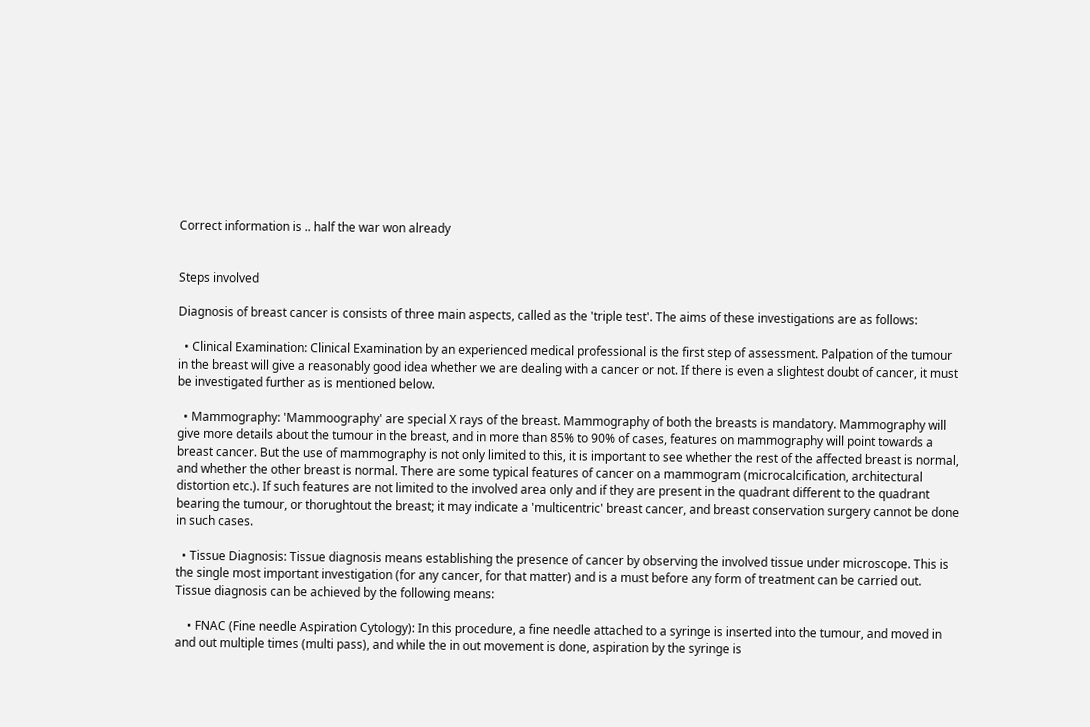Correct information is .. half the war won already


Steps involved

Diagnosis of breast cancer is consists of three main aspects, called as the 'triple test'. The aims of these investigations are as follows:

  • Clinical Examination: Clinical Examination by an experienced medical professional is the first step of assessment. Palpation of the tumour in the breast will give a reasonably good idea whether we are dealing with a cancer or not. If there is even a slightest doubt of cancer, it must be investigated further as is mentioned below.

  • Mammography: 'Mammoography' are special X rays of the breast. Mammography of both the breasts is mandatory. Mammography will give more details about the tumour in the breast, and in more than 85% to 90% of cases, features on mammography will point towards a breast cancer. But the use of mammography is not only limited to this, it is important to see whether the rest of the affected breast is normal, and whether the other breast is normal. There are some typical features of cancer on a mammogram (microcalcification, architectural distortion etc.). If such features are not limited to the involved area only and if they are present in the quadrant different to the quadrant bearing the tumour, or thorughtout the breast; it may indicate a 'multicentric' breast cancer, and breast conservation surgery cannot be done in such cases.

  • Tissue Diagnosis: Tissue diagnosis means establishing the presence of cancer by observing the involved tissue under microscope. This is the single most important investigation (for any cancer, for that matter) and is a must before any form of treatment can be carried out. Tissue diagnosis can be achieved by the following means:

    • FNAC (Fine needle Aspiration Cytology): In this procedure, a fine needle attached to a syringe is inserted into the tumour, and moved in and out multiple times (multi pass), and while the in out movement is done, aspiration by the syringe is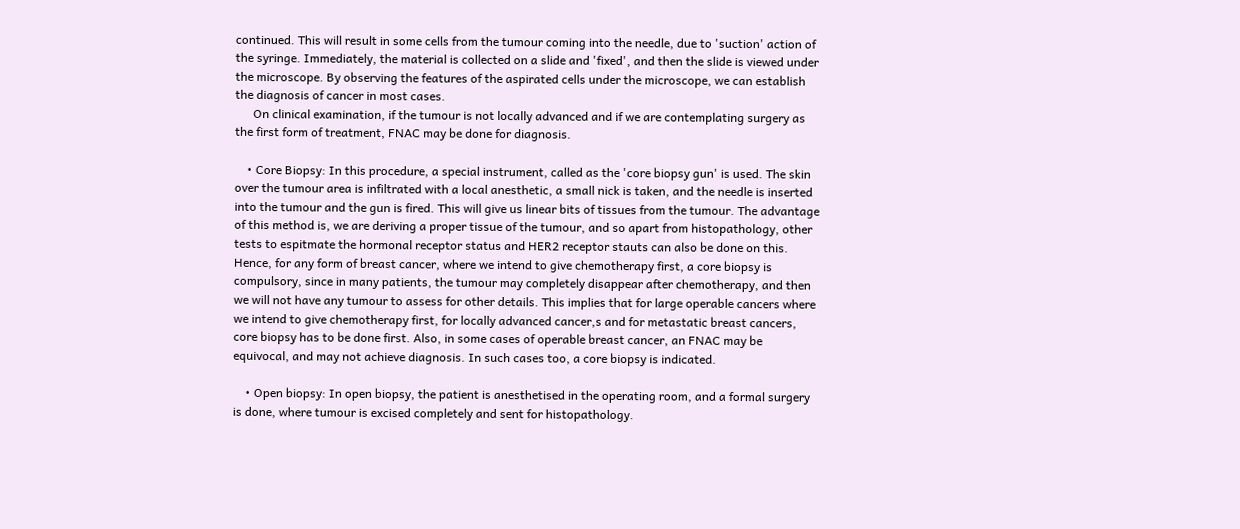continued. This will result in some cells from the tumour coming into the needle, due to 'suction' action of the syringe. Immediately, the material is collected on a slide and 'fixed', and then the slide is viewed under the microscope. By observing the features of the aspirated cells under the microscope, we can establish the diagnosis of cancer in most cases.
      On clinical examination, if the tumour is not locally advanced and if we are contemplating surgery as the first form of treatment, FNAC may be done for diagnosis.

    • Core Biopsy: In this procedure, a special instrument, called as the 'core biopsy gun' is used. The skin over the tumour area is infiltrated with a local anesthetic, a small nick is taken, and the needle is inserted into the tumour and the gun is fired. This will give us linear bits of tissues from the tumour. The advantage of this method is, we are deriving a proper tissue of the tumour, and so apart from histopathology, other tests to espitmate the hormonal receptor status and HER2 receptor stauts can also be done on this. Hence, for any form of breast cancer, where we intend to give chemotherapy first, a core biopsy is compulsory, since in many patients, the tumour may completely disappear after chemotherapy, and then we will not have any tumour to assess for other details. This implies that for large operable cancers where we intend to give chemotherapy first, for locally advanced cancer,s and for metastatic breast cancers, core biopsy has to be done first. Also, in some cases of operable breast cancer, an FNAC may be equivocal, and may not achieve diagnosis. In such cases too, a core biopsy is indicated.

    • Open biopsy: In open biopsy, the patient is anesthetised in the operating room, and a formal surgery is done, where tumour is excised completely and sent for histopathology.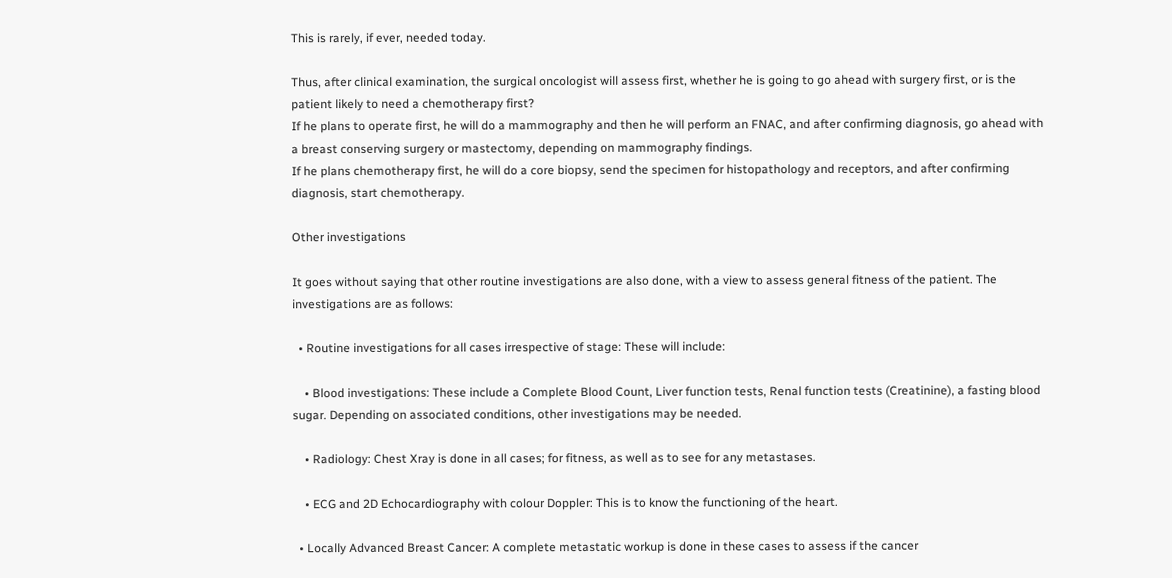This is rarely, if ever, needed today.

Thus, after clinical examination, the surgical oncologist will assess first, whether he is going to go ahead with surgery first, or is the patient likely to need a chemotherapy first?
If he plans to operate first, he will do a mammography and then he will perform an FNAC, and after confirming diagnosis, go ahead with a breast conserving surgery or mastectomy, depending on mammography findings.
If he plans chemotherapy first, he will do a core biopsy, send the specimen for histopathology and receptors, and after confirming diagnosis, start chemotherapy.

Other investigations

It goes without saying that other routine investigations are also done, with a view to assess general fitness of the patient. The investigations are as follows:

  • Routine investigations for all cases irrespective of stage: These will include:

    • Blood investigations: These include a Complete Blood Count, Liver function tests, Renal function tests (Creatinine), a fasting blood sugar. Depending on associated conditions, other investigations may be needed.

    • Radiology: Chest Xray is done in all cases; for fitness, as well as to see for any metastases.

    • ECG and 2D Echocardiography with colour Doppler: This is to know the functioning of the heart.

  • Locally Advanced Breast Cancer: A complete metastatic workup is done in these cases to assess if the cancer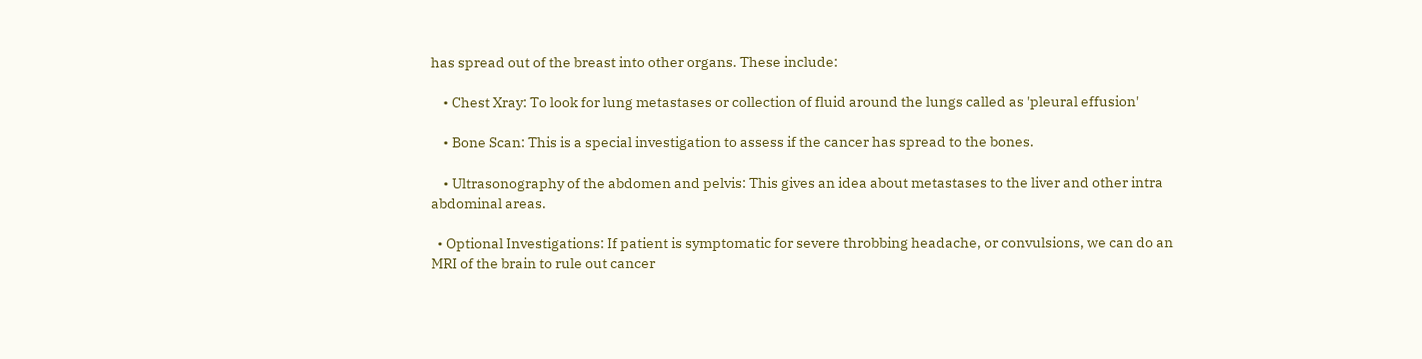has spread out of the breast into other organs. These include:

    • Chest Xray: To look for lung metastases or collection of fluid around the lungs called as 'pleural effusion'

    • Bone Scan: This is a special investigation to assess if the cancer has spread to the bones.

    • Ultrasonography of the abdomen and pelvis: This gives an idea about metastases to the liver and other intra abdominal areas.

  • Optional Investigations: If patient is symptomatic for severe throbbing headache, or convulsions, we can do an MRI of the brain to rule out cancer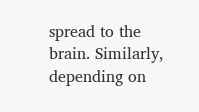spread to the brain. Similarly, depending on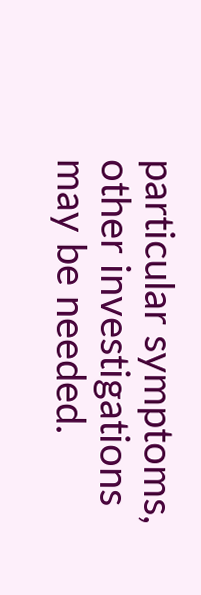particular symptoms, other investigations may be needed.